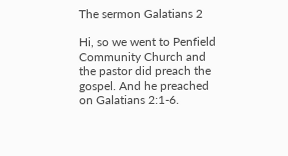The sermon Galatians 2

Hi, so we went to Penfield Community Church and the pastor did preach the gospel. And he preached on Galatians 2:1-6.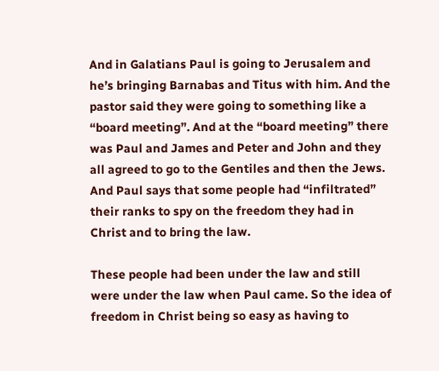And in Galatians Paul is going to Jerusalem and he’s bringing Barnabas and Titus with him. And the pastor said they were going to something like a “board meeting”. And at the “board meeting” there was Paul and James and Peter and John and they all agreed to go to the Gentiles and then the Jews. And Paul says that some people had “infiltrated” their ranks to spy on the freedom they had in Christ and to bring the law.

These people had been under the law and still were under the law when Paul came. So the idea of freedom in Christ being so easy as having to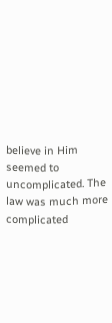believe in Him seemed to uncomplicated. The law was much more complicated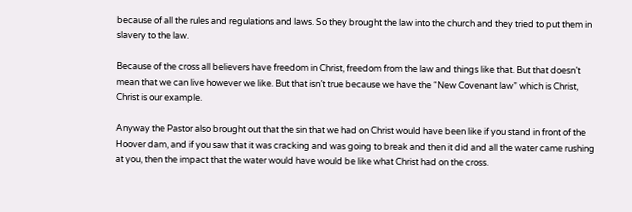because of all the rules and regulations and laws. So they brought the law into the church and they tried to put them in slavery to the law.

Because of the cross all believers have freedom in Christ, freedom from the law and things like that. But that doesn’t mean that we can live however we like. But that isn’t true because we have the “New Covenant law” which is Christ, Christ is our example.

Anyway the Pastor also brought out that the sin that we had on Christ would have been like if you stand in front of the Hoover dam, and if you saw that it was cracking and was going to break and then it did and all the water came rushing at you, then the impact that the water would have would be like what Christ had on the cross.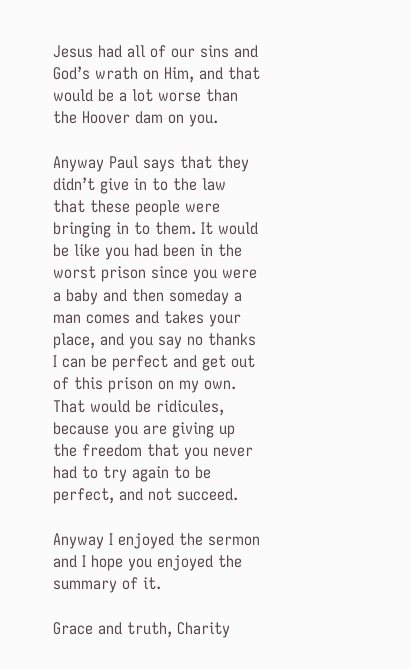Jesus had all of our sins and God’s wrath on Him, and that would be a lot worse than the Hoover dam on you.

Anyway Paul says that they didn’t give in to the law that these people were bringing in to them. It would be like you had been in the worst prison since you were a baby and then someday a man comes and takes your place, and you say no thanks I can be perfect and get out of this prison on my own. That would be ridicules, because you are giving up the freedom that you never had to try again to be perfect, and not succeed.

Anyway I enjoyed the sermon and I hope you enjoyed the summary of it.

Grace and truth, Charity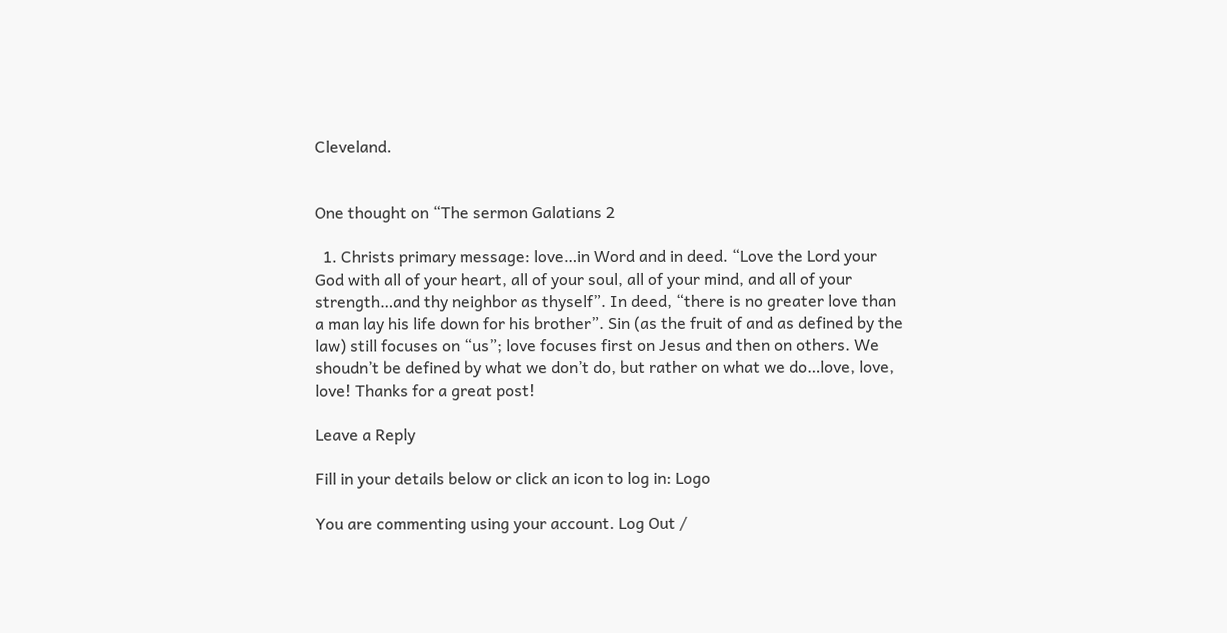Cleveland.


One thought on “The sermon Galatians 2

  1. Christs primary message: love…in Word and in deed. “Love the Lord your God with all of your heart, all of your soul, all of your mind, and all of your strength…and thy neighbor as thyself”. In deed, “there is no greater love than a man lay his life down for his brother”. Sin (as the fruit of and as defined by the law) still focuses on “us”; love focuses first on Jesus and then on others. We shoudn’t be defined by what we don’t do, but rather on what we do…love, love, love! Thanks for a great post!

Leave a Reply

Fill in your details below or click an icon to log in: Logo

You are commenting using your account. Log Out /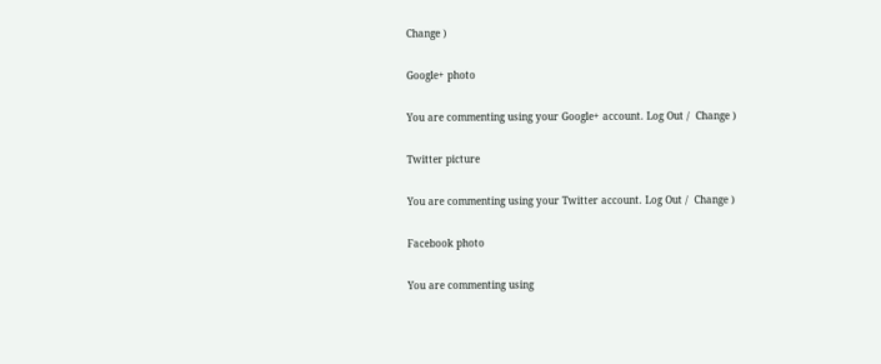Change )

Google+ photo

You are commenting using your Google+ account. Log Out /  Change )

Twitter picture

You are commenting using your Twitter account. Log Out /  Change )

Facebook photo

You are commenting using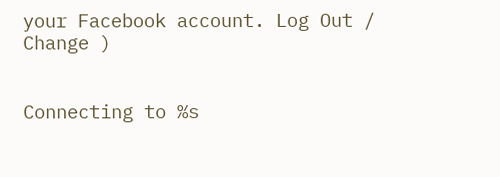your Facebook account. Log Out /  Change )


Connecting to %s